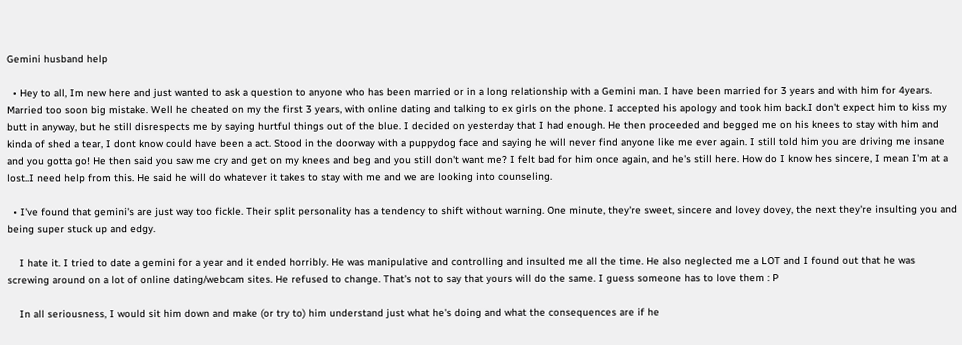Gemini husband help

  • Hey to all, Im new here and just wanted to ask a question to anyone who has been married or in a long relationship with a Gemini man. I have been married for 3 years and with him for 4years. Married too soon big mistake. Well he cheated on my the first 3 years, with online dating and talking to ex girls on the phone. I accepted his apology and took him back.I don't expect him to kiss my butt in anyway, but he still disrespects me by saying hurtful things out of the blue. I decided on yesterday that I had enough. He then proceeded and begged me on his knees to stay with him and kinda of shed a tear, I dont know could have been a act. Stood in the doorway with a puppydog face and saying he will never find anyone like me ever again. I still told him you are driving me insane and you gotta go! He then said you saw me cry and get on my knees and beg and you still don't want me? I felt bad for him once again, and he's still here. How do I know hes sincere, I mean I'm at a lost..I need help from this. He said he will do whatever it takes to stay with me and we are looking into counseling.

  • I've found that gemini's are just way too fickle. Their split personality has a tendency to shift without warning. One minute, they're sweet, sincere and lovey dovey, the next they're insulting you and being super stuck up and edgy.

    I hate it. I tried to date a gemini for a year and it ended horribly. He was manipulative and controlling and insulted me all the time. He also neglected me a LOT and I found out that he was screwing around on a lot of online dating/webcam sites. He refused to change. That's not to say that yours will do the same. I guess someone has to love them : P

    In all seriousness, I would sit him down and make (or try to) him understand just what he's doing and what the consequences are if he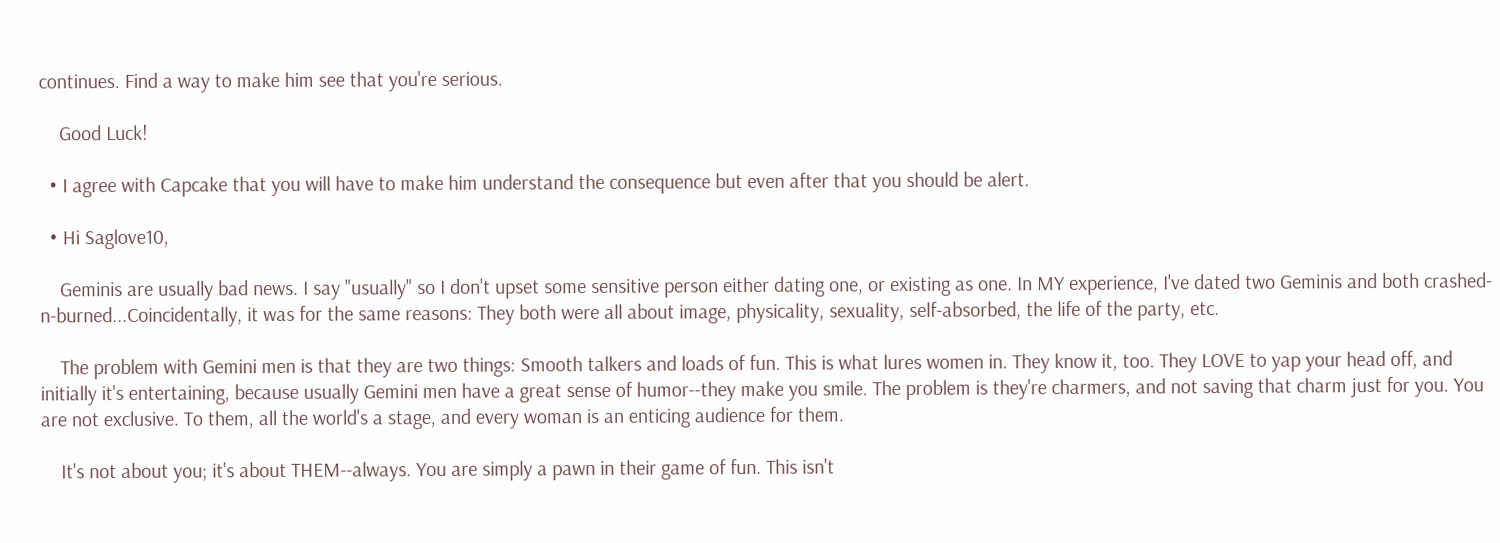continues. Find a way to make him see that you're serious.

    Good Luck!

  • I agree with Capcake that you will have to make him understand the consequence but even after that you should be alert.

  • Hi Saglove10,

    Geminis are usually bad news. I say "usually" so I don't upset some sensitive person either dating one, or existing as one. In MY experience, I've dated two Geminis and both crashed-n-burned...Coincidentally, it was for the same reasons: They both were all about image, physicality, sexuality, self-absorbed, the life of the party, etc.

    The problem with Gemini men is that they are two things: Smooth talkers and loads of fun. This is what lures women in. They know it, too. They LOVE to yap your head off, and initially it's entertaining, because usually Gemini men have a great sense of humor--they make you smile. The problem is they're charmers, and not saving that charm just for you. You are not exclusive. To them, all the world's a stage, and every woman is an enticing audience for them.

    It's not about you; it's about THEM--always. You are simply a pawn in their game of fun. This isn't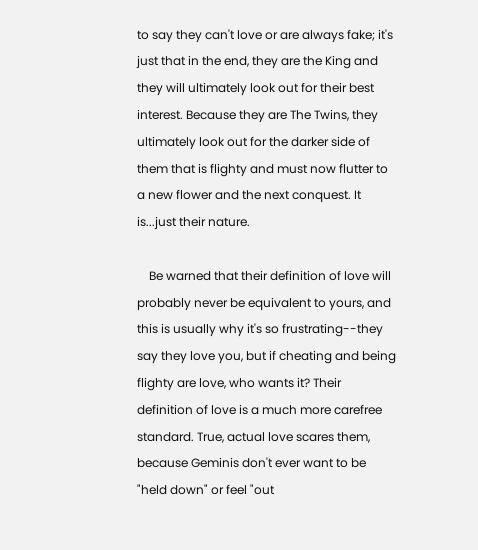to say they can't love or are always fake; it's just that in the end, they are the King and they will ultimately look out for their best interest. Because they are The Twins, they ultimately look out for the darker side of them that is flighty and must now flutter to a new flower and the next conquest. It is...just their nature.

    Be warned that their definition of love will probably never be equivalent to yours, and this is usually why it's so frustrating--they say they love you, but if cheating and being flighty are love, who wants it? Their definition of love is a much more carefree standard. True, actual love scares them, because Geminis don't ever want to be "held down" or feel "out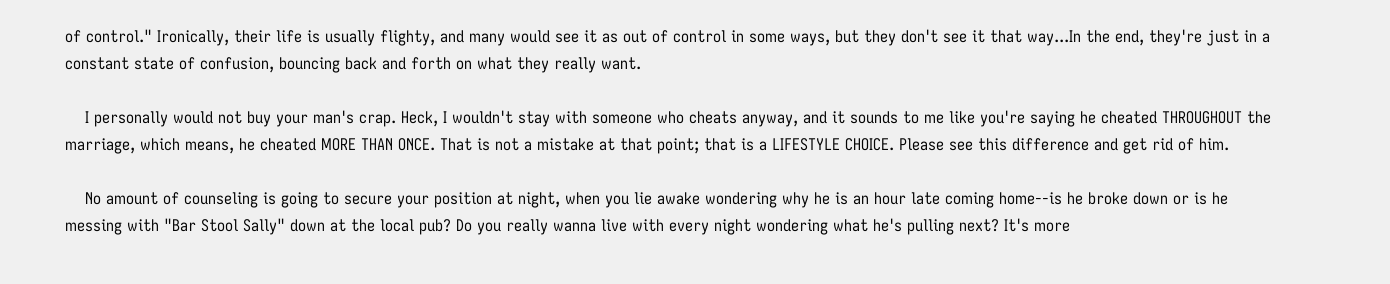of control." Ironically, their life is usually flighty, and many would see it as out of control in some ways, but they don't see it that way...In the end, they're just in a constant state of confusion, bouncing back and forth on what they really want.

    I personally would not buy your man's crap. Heck, I wouldn't stay with someone who cheats anyway, and it sounds to me like you're saying he cheated THROUGHOUT the marriage, which means, he cheated MORE THAN ONCE. That is not a mistake at that point; that is a LIFESTYLE CHOICE. Please see this difference and get rid of him.

    No amount of counseling is going to secure your position at night, when you lie awake wondering why he is an hour late coming home--is he broke down or is he messing with "Bar Stool Sally" down at the local pub? Do you really wanna live with every night wondering what he's pulling next? It's more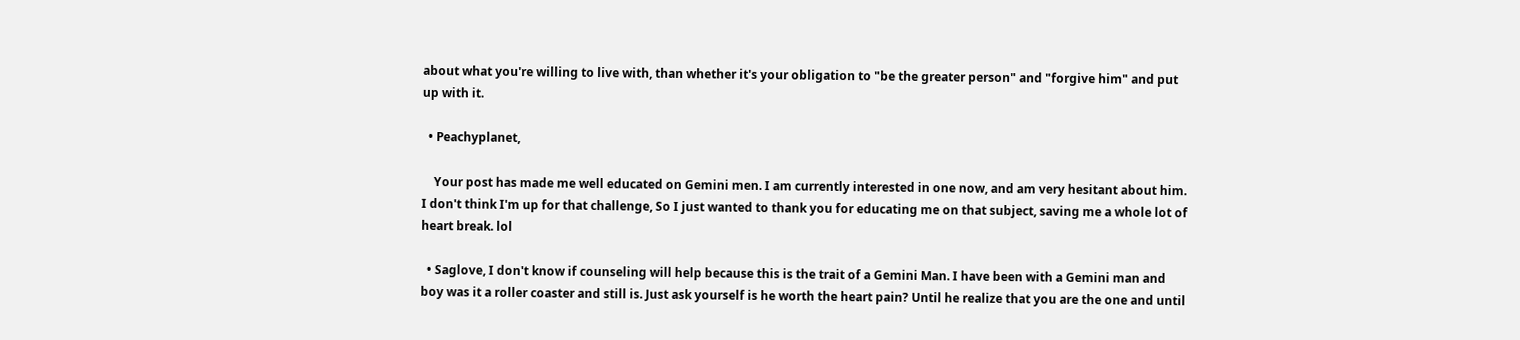about what you're willing to live with, than whether it's your obligation to "be the greater person" and "forgive him" and put up with it.

  • Peachyplanet,

    Your post has made me well educated on Gemini men. I am currently interested in one now, and am very hesitant about him. I don't think I'm up for that challenge, So I just wanted to thank you for educating me on that subject, saving me a whole lot of heart break. lol

  • Saglove, I don't know if counseling will help because this is the trait of a Gemini Man. I have been with a Gemini man and boy was it a roller coaster and still is. Just ask yourself is he worth the heart pain? Until he realize that you are the one and until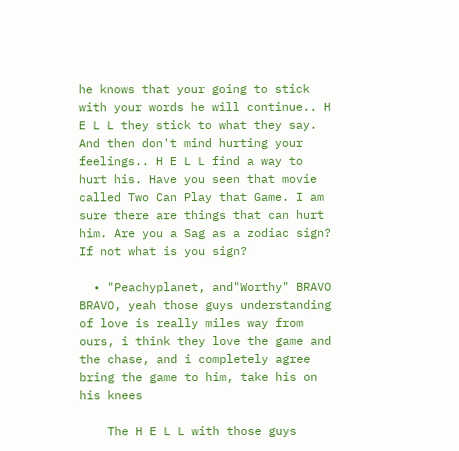he knows that your going to stick with your words he will continue.. H E L L they stick to what they say. And then don't mind hurting your feelings.. H E L L find a way to hurt his. Have you seen that movie called Two Can Play that Game. I am sure there are things that can hurt him. Are you a Sag as a zodiac sign? If not what is you sign?

  • "Peachyplanet, and"Worthy" BRAVO BRAVO, yeah those guys understanding of love is really miles way from ours, i think they love the game and the chase, and i completely agree bring the game to him, take his on his knees

    The H E L L with those guys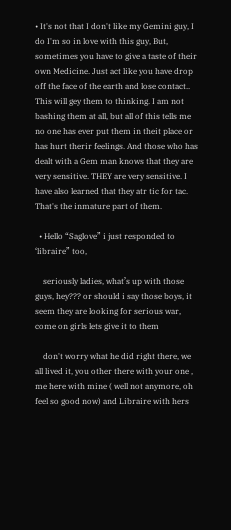• It's not that I don't like my Gemini guy, I do I'm so in love with this guy, But, sometimes you have to give a taste of their own Medicine. Just act like you have drop off the face of the earth and lose contact.. This will gey them to thinking. I am not bashing them at all, but all of this tells me no one has ever put them in theit place or has hurt therir feelings. And those who has dealt with a Gem man knows that they are very sensitive. THEY are very sensitive. I have also learned that they atr tic for tac. That's the inmature part of them.

  • Hello “Saglove” i just responded to ‘libraire” too,

    seriously ladies, what’s up with those guys, hey??? or should i say those boys, it seem they are looking for serious war, come on girls lets give it to them

    don't worry what he did right there, we all lived it, you other there with your one , me here with mine ( well not anymore, oh feel so good now) and Libraire with hers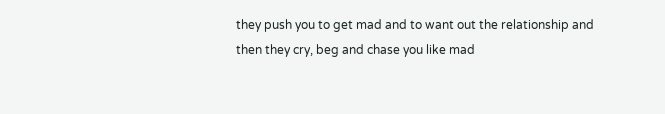they push you to get mad and to want out the relationship and then they cry, beg and chase you like mad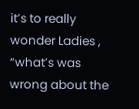it’s to really wonder Ladies , “what’s was wrong about the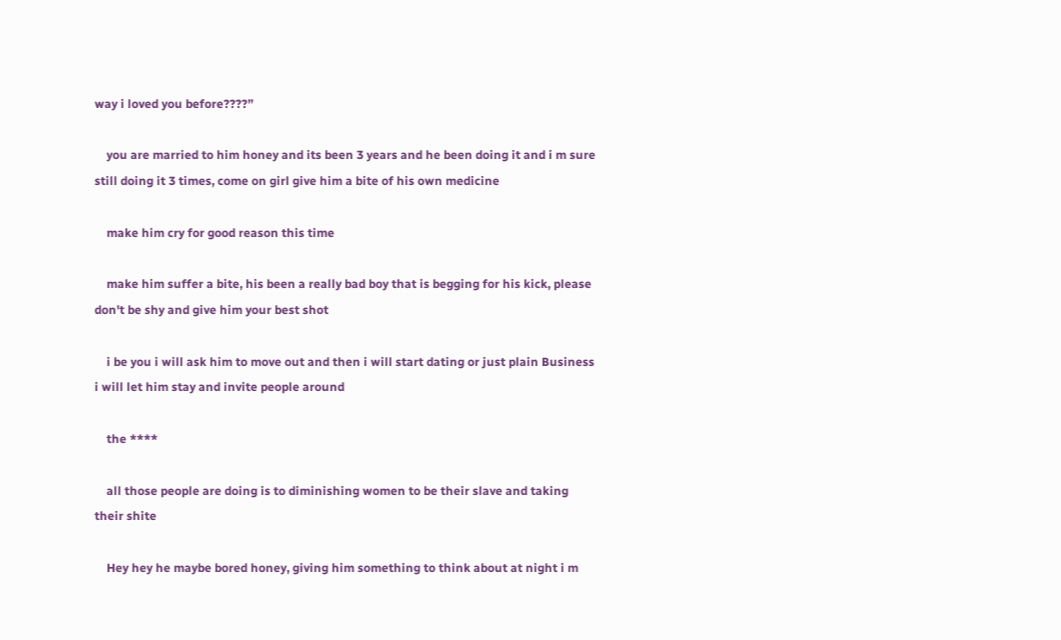way i loved you before????”

    you are married to him honey and its been 3 years and he been doing it and i m sure still doing it 3 times, come on girl give him a bite of his own medicine

    make him cry for good reason this time

    make him suffer a bite, his been a really bad boy that is begging for his kick, please don't be shy and give him your best shot

    i be you i will ask him to move out and then i will start dating or just plain Business i will let him stay and invite people around

    the ****

    all those people are doing is to diminishing women to be their slave and taking their shite

    Hey hey he maybe bored honey, giving him something to think about at night i m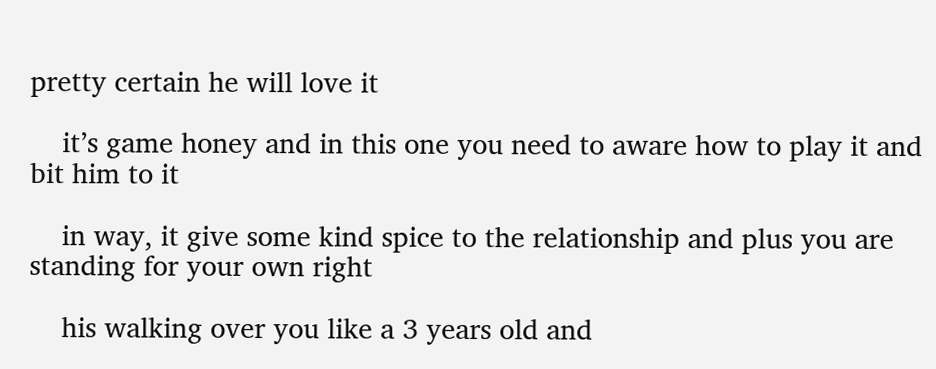pretty certain he will love it

    it’s game honey and in this one you need to aware how to play it and bit him to it

    in way, it give some kind spice to the relationship and plus you are standing for your own right

    his walking over you like a 3 years old and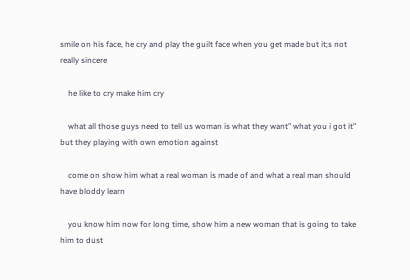smile on his face, he cry and play the guilt face when you get made but it;s not really sincere

    he like to cry make him cry

    what all those guys need to tell us woman is what they want” what you i got it” but they playing with own emotion against

    come on show him what a real woman is made of and what a real man should have bloddy learn

    you know him now for long time, show him a new woman that is going to take him to dust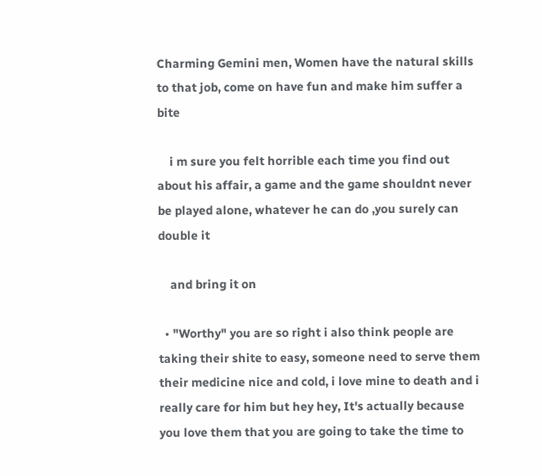Charming Gemini men, Women have the natural skills to that job, come on have fun and make him suffer a bite

    i m sure you felt horrible each time you find out about his affair, a game and the game shouldnt never be played alone, whatever he can do ,you surely can double it

    and bring it on

  • "Worthy" you are so right i also think people are taking their shite to easy, someone need to serve them their medicine nice and cold, i love mine to death and i really care for him but hey hey, It's actually because you love them that you are going to take the time to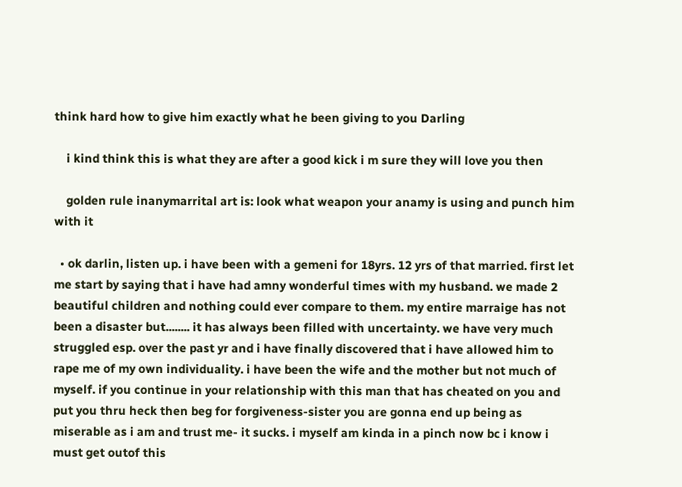think hard how to give him exactly what he been giving to you Darling

    i kind think this is what they are after a good kick i m sure they will love you then

    golden rule inanymarrital art is: look what weapon your anamy is using and punch him with it

  • ok darlin, listen up. i have been with a gemeni for 18yrs. 12 yrs of that married. first let me start by saying that i have had amny wonderful times with my husband. we made 2 beautiful children and nothing could ever compare to them. my entire marraige has not been a disaster but........ it has always been filled with uncertainty. we have very much struggled esp. over the past yr and i have finally discovered that i have allowed him to rape me of my own individuality. i have been the wife and the mother but not much of myself. if you continue in your relationship with this man that has cheated on you and put you thru heck then beg for forgiveness-sister you are gonna end up being as miserable as i am and trust me- it sucks. i myself am kinda in a pinch now bc i know i must get outof this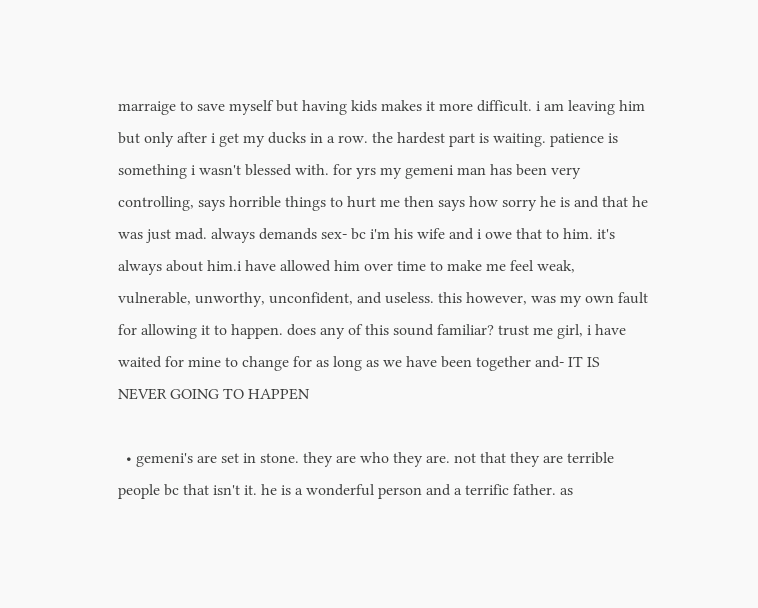marraige to save myself but having kids makes it more difficult. i am leaving him but only after i get my ducks in a row. the hardest part is waiting. patience is something i wasn't blessed with. for yrs my gemeni man has been very controlling, says horrible things to hurt me then says how sorry he is and that he was just mad. always demands sex- bc i'm his wife and i owe that to him. it's always about him.i have allowed him over time to make me feel weak, vulnerable, unworthy, unconfident, and useless. this however, was my own fault for allowing it to happen. does any of this sound familiar? trust me girl, i have waited for mine to change for as long as we have been together and- IT IS NEVER GOING TO HAPPEN

  • gemeni's are set in stone. they are who they are. not that they are terrible people bc that isn't it. he is a wonderful person and a terrific father. as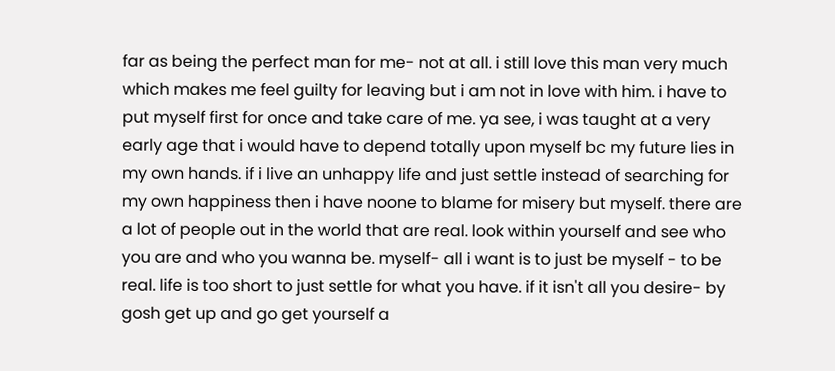far as being the perfect man for me- not at all. i still love this man very much which makes me feel guilty for leaving but i am not in love with him. i have to put myself first for once and take care of me. ya see, i was taught at a very early age that i would have to depend totally upon myself bc my future lies in my own hands. if i live an unhappy life and just settle instead of searching for my own happiness then i have noone to blame for misery but myself. there are a lot of people out in the world that are real. look within yourself and see who you are and who you wanna be. myself- all i want is to just be myself - to be real. life is too short to just settle for what you have. if it isn't all you desire- by gosh get up and go get yourself a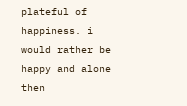plateful of happiness. i would rather be happy and alone then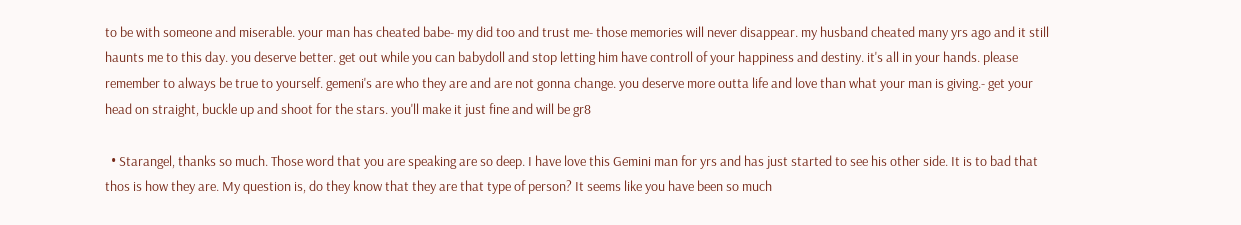to be with someone and miserable. your man has cheated babe- my did too and trust me- those memories will never disappear. my husband cheated many yrs ago and it still haunts me to this day. you deserve better. get out while you can babydoll and stop letting him have controll of your happiness and destiny. it's all in your hands. please remember to always be true to yourself. gemeni's are who they are and are not gonna change. you deserve more outta life and love than what your man is giving.- get your head on straight, buckle up and shoot for the stars. you'll make it just fine and will be gr8

  • Starangel, thanks so much. Those word that you are speaking are so deep. I have love this Gemini man for yrs and has just started to see his other side. It is to bad that thos is how they are. My question is, do they know that they are that type of person? It seems like you have been so much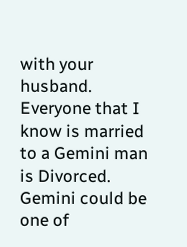with your husband. Everyone that I know is married to a Gemini man is Divorced. Gemini could be one of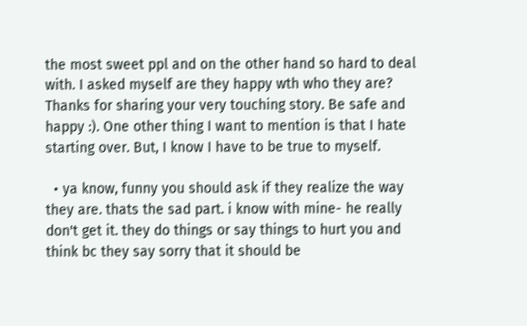the most sweet ppl and on the other hand so hard to deal with. I asked myself are they happy wth who they are? Thanks for sharing your very touching story. Be safe and happy :). One other thing I want to mention is that I hate starting over. But, I know I have to be true to myself.

  • ya know, funny you should ask if they realize the way they are. thats the sad part. i know with mine- he really don't get it. they do things or say things to hurt you and think bc they say sorry that it should be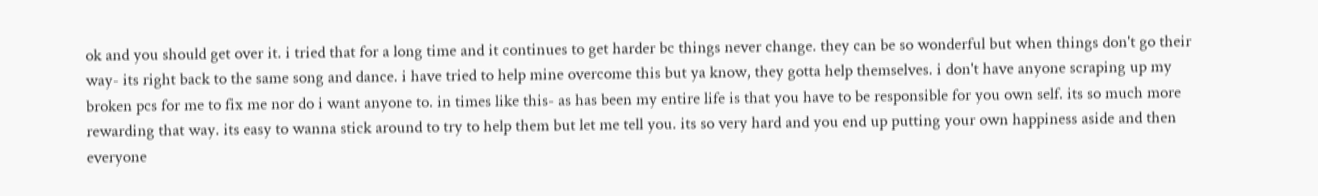ok and you should get over it. i tried that for a long time and it continues to get harder bc things never change. they can be so wonderful but when things don't go their way- its right back to the same song and dance. i have tried to help mine overcome this but ya know, they gotta help themselves. i don't have anyone scraping up my broken pcs for me to fix me nor do i want anyone to. in times like this- as has been my entire life is that you have to be responsible for you own self. its so much more rewarding that way. its easy to wanna stick around to try to help them but let me tell you. its so very hard and you end up putting your own happiness aside and then everyone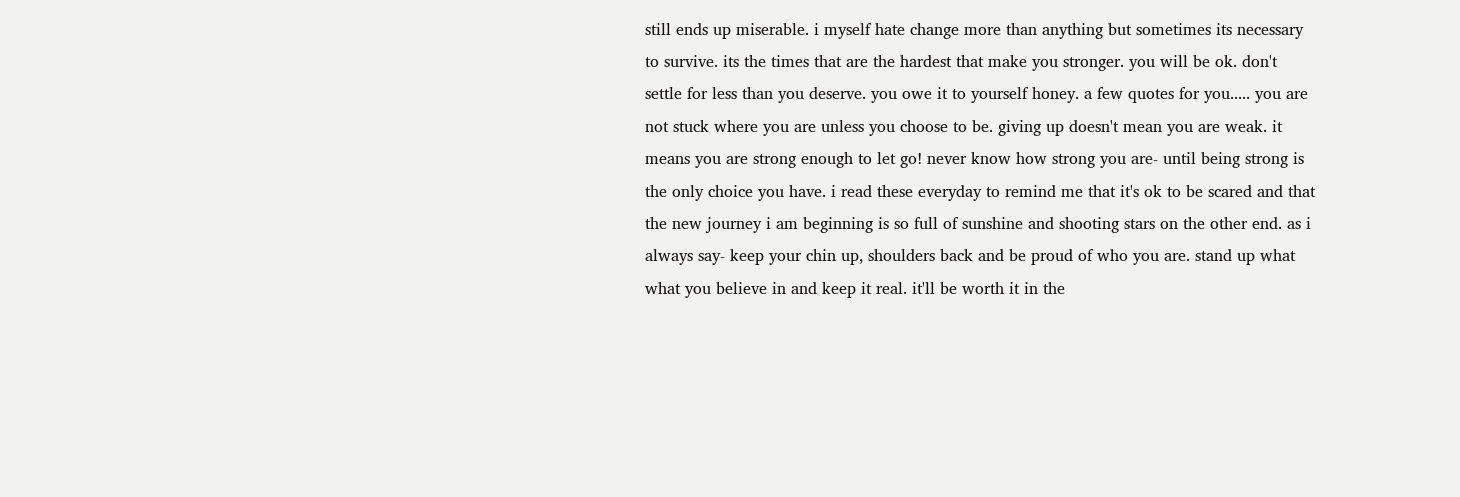still ends up miserable. i myself hate change more than anything but sometimes its necessary to survive. its the times that are the hardest that make you stronger. you will be ok. don't settle for less than you deserve. you owe it to yourself honey. a few quotes for you..... you are not stuck where you are unless you choose to be. giving up doesn't mean you are weak. it means you are strong enough to let go! never know how strong you are- until being strong is the only choice you have. i read these everyday to remind me that it's ok to be scared and that the new journey i am beginning is so full of sunshine and shooting stars on the other end. as i always say- keep your chin up, shoulders back and be proud of who you are. stand up what what you believe in and keep it real. it'll be worth it in the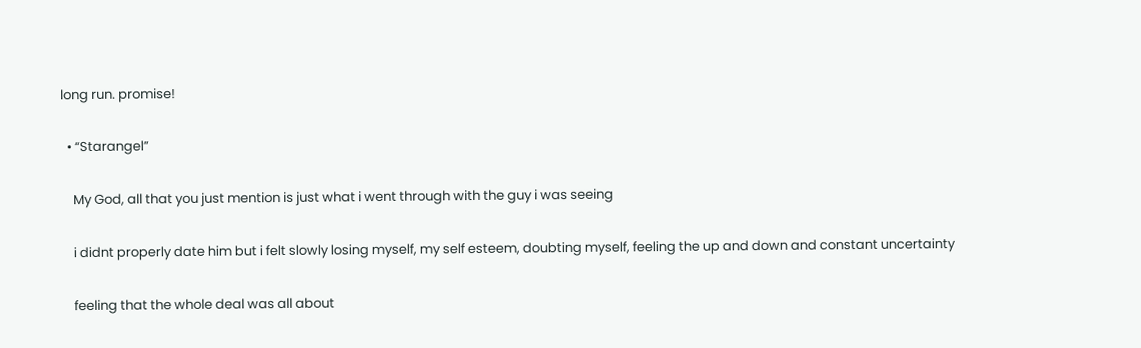long run. promise!

  • “Starangel”

    My God, all that you just mention is just what i went through with the guy i was seeing

    i didnt properly date him but i felt slowly losing myself, my self esteem, doubting myself, feeling the up and down and constant uncertainty

    feeling that the whole deal was all about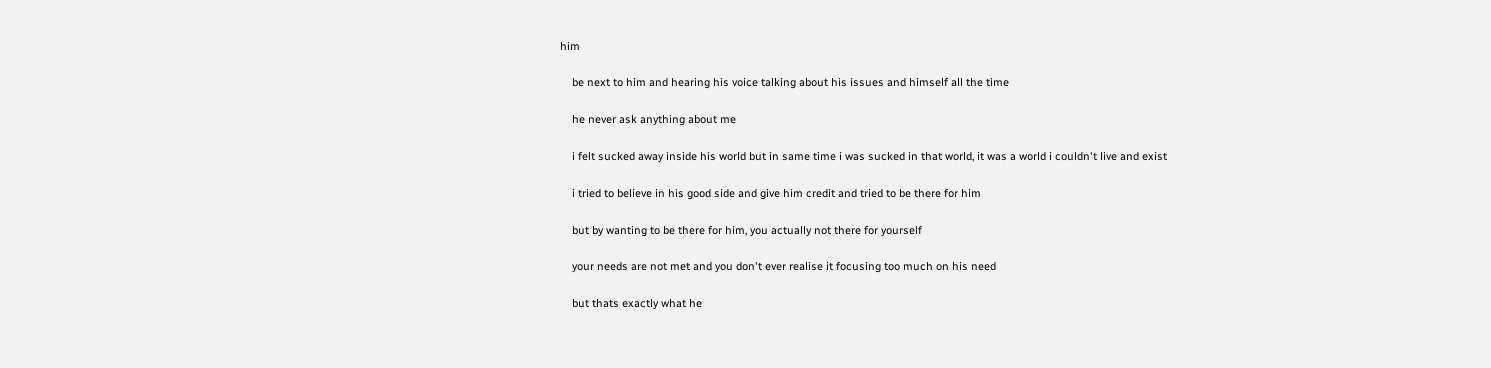him

    be next to him and hearing his voice talking about his issues and himself all the time

    he never ask anything about me

    i felt sucked away inside his world but in same time i was sucked in that world, it was a world i couldn't live and exist

    i tried to believe in his good side and give him credit and tried to be there for him

    but by wanting to be there for him, you actually not there for yourself

    your needs are not met and you don't ever realise it focusing too much on his need

    but thats exactly what he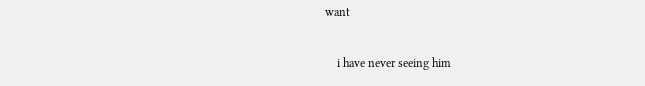want

    i have never seeing him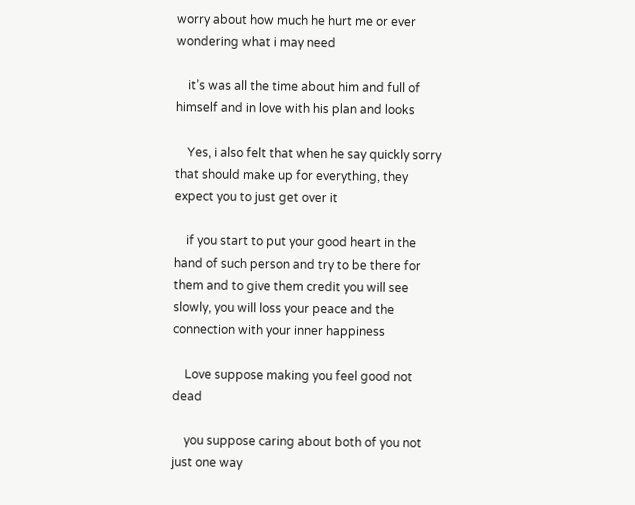worry about how much he hurt me or ever wondering what i may need

    it’s was all the time about him and full of himself and in love with his plan and looks

    Yes, i also felt that when he say quickly sorry that should make up for everything, they expect you to just get over it

    if you start to put your good heart in the hand of such person and try to be there for them and to give them credit you will see slowly, you will loss your peace and the connection with your inner happiness

    Love suppose making you feel good not dead

    you suppose caring about both of you not just one way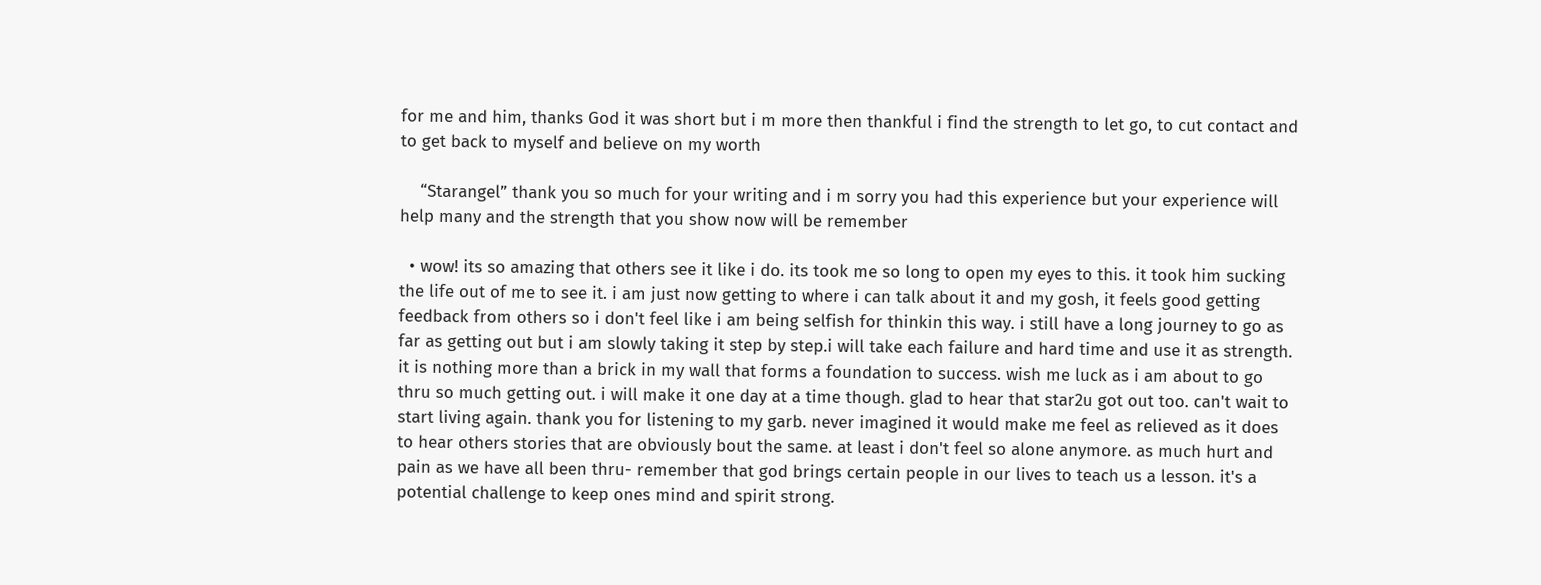for me and him, thanks God it was short but i m more then thankful i find the strength to let go, to cut contact and to get back to myself and believe on my worth

    “Starangel” thank you so much for your writing and i m sorry you had this experience but your experience will help many and the strength that you show now will be remember

  • wow! its so amazing that others see it like i do. its took me so long to open my eyes to this. it took him sucking the life out of me to see it. i am just now getting to where i can talk about it and my gosh, it feels good getting feedback from others so i don't feel like i am being selfish for thinkin this way. i still have a long journey to go as far as getting out but i am slowly taking it step by step.i will take each failure and hard time and use it as strength. it is nothing more than a brick in my wall that forms a foundation to success. wish me luck as i am about to go thru so much getting out. i will make it one day at a time though. glad to hear that star2u got out too. can't wait to start living again. thank you for listening to my garb. never imagined it would make me feel as relieved as it does to hear others stories that are obviously bout the same. at least i don't feel so alone anymore. as much hurt and pain as we have all been thru- remember that god brings certain people in our lives to teach us a lesson. it's a potential challenge to keep ones mind and spirit strong.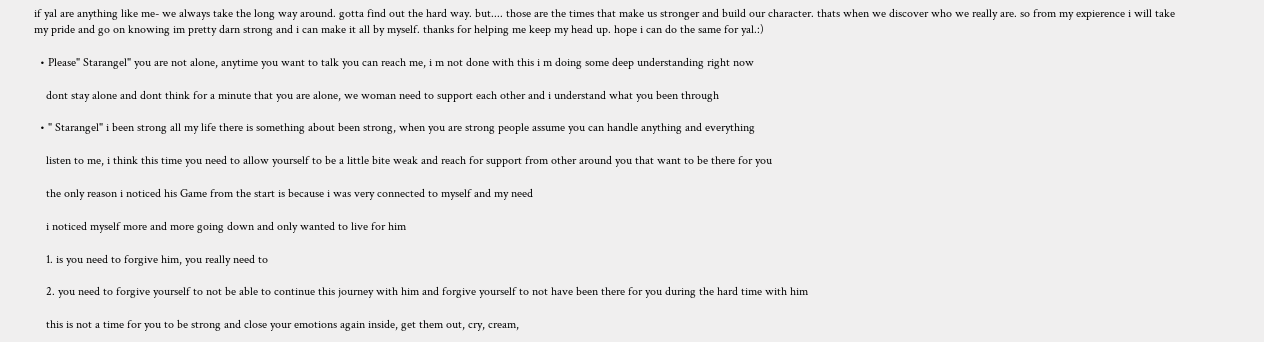if yal are anything like me- we always take the long way around. gotta find out the hard way. but.... those are the times that make us stronger and build our character. thats when we discover who we really are. so from my expierence i will take my pride and go on knowing im pretty darn strong and i can make it all by myself. thanks for helping me keep my head up. hope i can do the same for yal.:)

  • Please" Starangel" you are not alone, anytime you want to talk you can reach me, i m not done with this i m doing some deep understanding right now

    dont stay alone and dont think for a minute that you are alone, we woman need to support each other and i understand what you been through

  • " Starangel" i been strong all my life there is something about been strong, when you are strong people assume you can handle anything and everything

    listen to me, i think this time you need to allow yourself to be a little bite weak and reach for support from other around you that want to be there for you

    the only reason i noticed his Game from the start is because i was very connected to myself and my need

    i noticed myself more and more going down and only wanted to live for him

    1. is you need to forgive him, you really need to

    2. you need to forgive yourself to not be able to continue this journey with him and forgive yourself to not have been there for you during the hard time with him

    this is not a time for you to be strong and close your emotions again inside, get them out, cry, cream,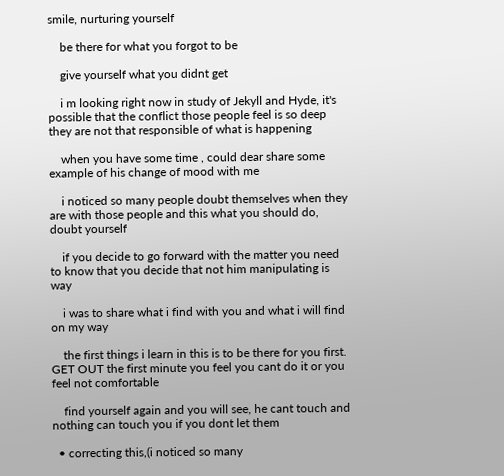smile, nurturing yourself

    be there for what you forgot to be

    give yourself what you didnt get

    i m looking right now in study of Jekyll and Hyde, it's possible that the conflict those people feel is so deep they are not that responsible of what is happening

    when you have some time , could dear share some example of his change of mood with me

    i noticed so many people doubt themselves when they are with those people and this what you should do, doubt yourself

    if you decide to go forward with the matter you need to know that you decide that not him manipulating is way

    i was to share what i find with you and what i will find on my way

    the first things i learn in this is to be there for you first. GET OUT the first minute you feel you cant do it or you feel not comfortable

    find yourself again and you will see, he cant touch and nothing can touch you if you dont let them

  • correcting this,(i noticed so many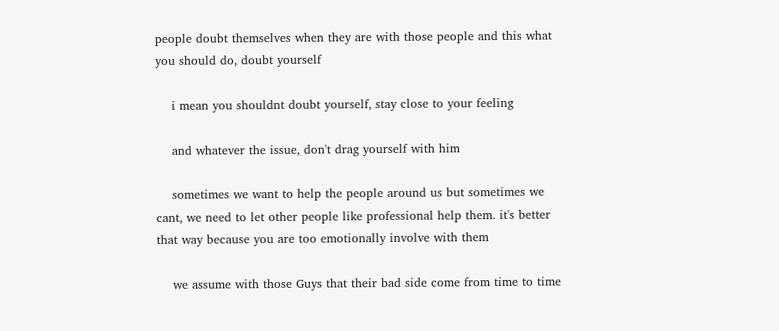people doubt themselves when they are with those people and this what you should do, doubt yourself

    i mean you shouldnt doubt yourself, stay close to your feeling

    and whatever the issue, don't drag yourself with him

    sometimes we want to help the people around us but sometimes we cant, we need to let other people like professional help them. it's better that way because you are too emotionally involve with them

    we assume with those Guys that their bad side come from time to time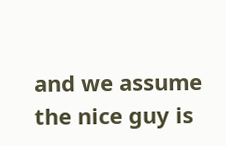and we assume the nice guy is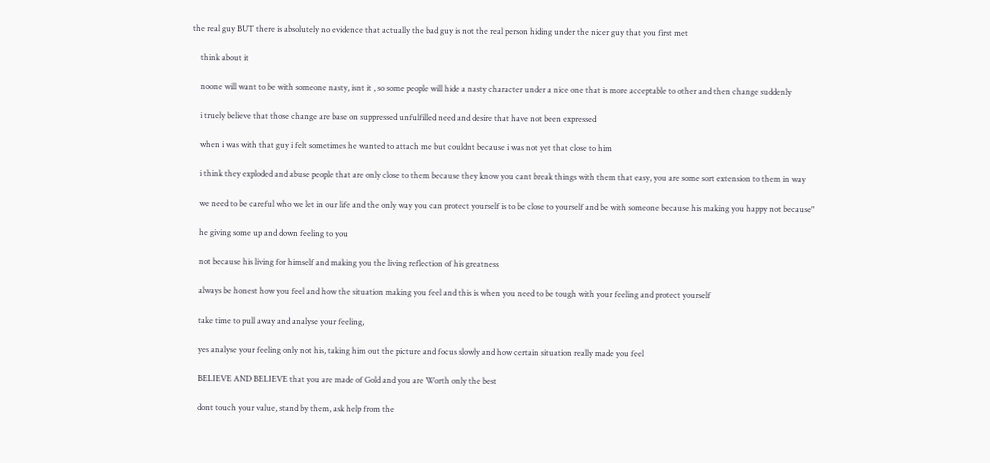the real guy BUT there is absolutely no evidence that actually the bad guy is not the real person hiding under the nicer guy that you first met

    think about it

    noone will want to be with someone nasty, isnt it , so some people will hide a nasty character under a nice one that is more acceptable to other and then change suddenly

    i truely believe that those change are base on suppressed unfulfilled need and desire that have not been expressed

    when i was with that guy i felt sometimes he wanted to attach me but couldnt because i was not yet that close to him

    i think they exploded and abuse people that are only close to them because they know you cant break things with them that easy, you are some sort extension to them in way

    we need to be careful who we let in our life and the only way you can protect yourself is to be close to yourself and be with someone because his making you happy not because"

    he giving some up and down feeling to you

    not because his living for himself and making you the living reflection of his greatness

    always be honest how you feel and how the situation making you feel and this is when you need to be tough with your feeling and protect yourself

    take time to pull away and analyse your feeling,

    yes analyse your feeling only not his, taking him out the picture and focus slowly and how certain situation really made you feel

    BELIEVE AND BELIEVE that you are made of Gold and you are Worth only the best

    dont touch your value, stand by them, ask help from the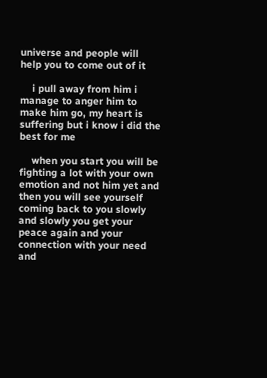universe and people will help you to come out of it

    i pull away from him i manage to anger him to make him go, my heart is suffering but i know i did the best for me

    when you start you will be fighting a lot with your own emotion and not him yet and then you will see yourself coming back to you slowly and slowly you get your peace again and your connection with your need and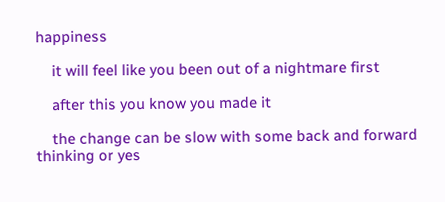happiness

    it will feel like you been out of a nightmare first

    after this you know you made it

    the change can be slow with some back and forward thinking or yes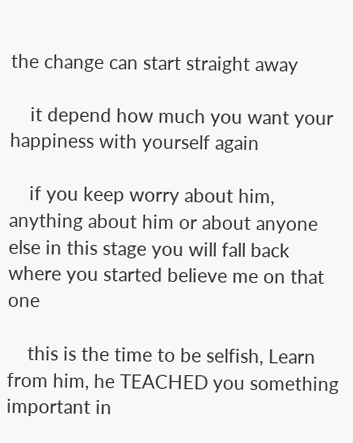the change can start straight away

    it depend how much you want your happiness with yourself again

    if you keep worry about him, anything about him or about anyone else in this stage you will fall back where you started believe me on that one

    this is the time to be selfish, Learn from him, he TEACHED you something important in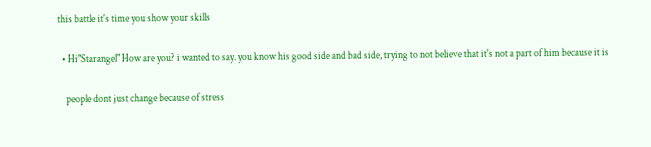this battle it's time you show your skills

  • Hi"Starangel" How are you? i wanted to say. you know his good side and bad side, trying to not believe that it's not a part of him because it is

    people dont just change because of stress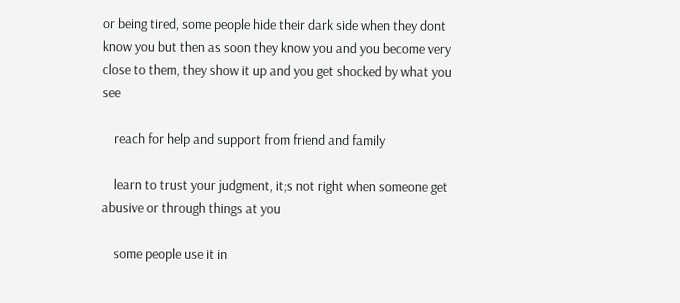or being tired, some people hide their dark side when they dont know you but then as soon they know you and you become very close to them, they show it up and you get shocked by what you see

    reach for help and support from friend and family

    learn to trust your judgment, it;s not right when someone get abusive or through things at you

    some people use it in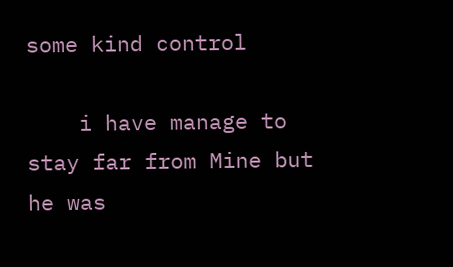some kind control

    i have manage to stay far from Mine but he was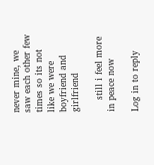never mine, we saw each other few times so its not like we were boyfriend and girlfriend

    still i feel more in peace now

Log in to reply